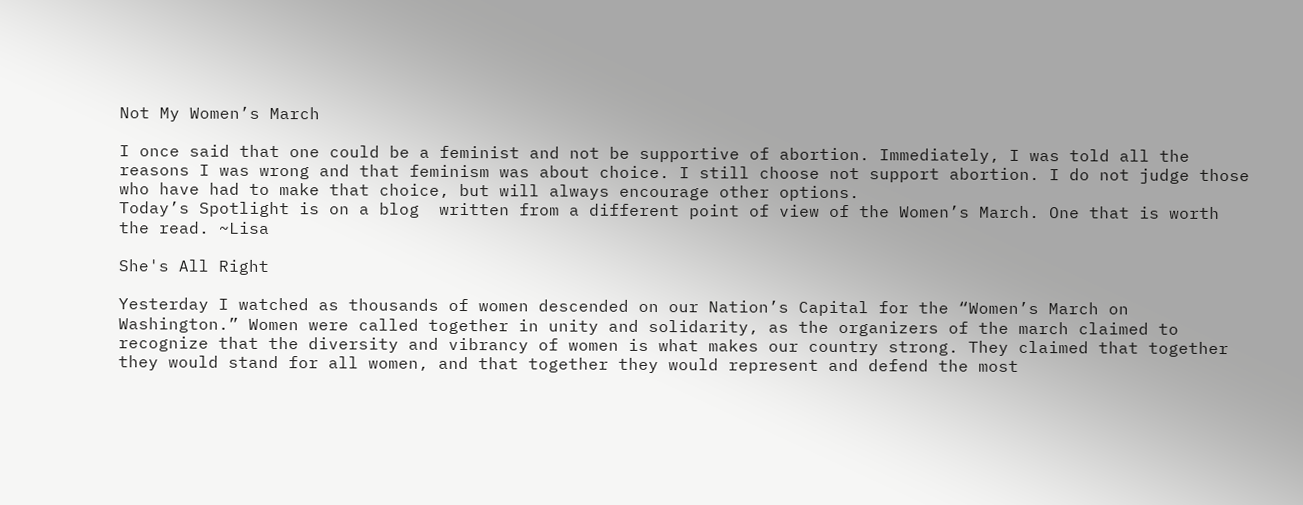Not My Women’s March

I once said that one could be a feminist and not be supportive of abortion. Immediately, I was told all the reasons I was wrong and that feminism was about choice. I still choose not support abortion. I do not judge those who have had to make that choice, but will always encourage other options.
Today’s Spotlight is on a blog  written from a different point of view of the Women’s March. One that is worth the read. ~Lisa

She's All Right

Yesterday I watched as thousands of women descended on our Nation’s Capital for the “Women’s March on Washington.” Women were called together in unity and solidarity, as the organizers of the march claimed to recognize that the diversity and vibrancy of women is what makes our country strong. They claimed that together they would stand for all women, and that together they would represent and defend the most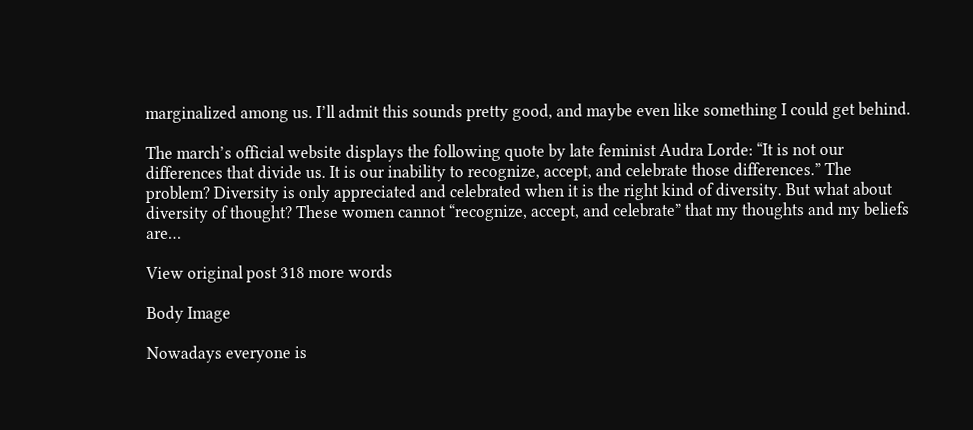marginalized among us. I’ll admit this sounds pretty good, and maybe even like something I could get behind.

The march’s official website displays the following quote by late feminist Audra Lorde: “It is not our differences that divide us. It is our inability to recognize, accept, and celebrate those differences.” The problem? Diversity is only appreciated and celebrated when it is the right kind of diversity. But what about diversity of thought? These women cannot “recognize, accept, and celebrate” that my thoughts and my beliefs are…

View original post 318 more words

Body Image

Nowadays everyone is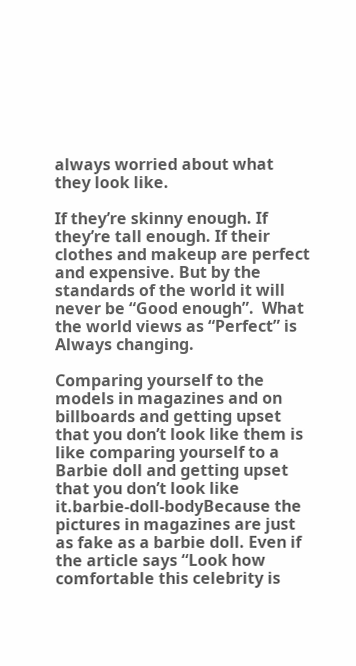always worried about what they look like.

If they’re skinny enough. If they’re tall enough. If their clothes and makeup are perfect and expensive. But by the standards of the world it will never be “Good enough”.  What the world views as “Perfect” is Always changing.

Comparing yourself to the models in magazines and on billboards and getting upset that you don’t look like them is like comparing yourself to a Barbie doll and getting upset that you don’t look like it.barbie-doll-bodyBecause the pictures in magazines are just as fake as a barbie doll. Even if the article says “Look how comfortable this celebrity is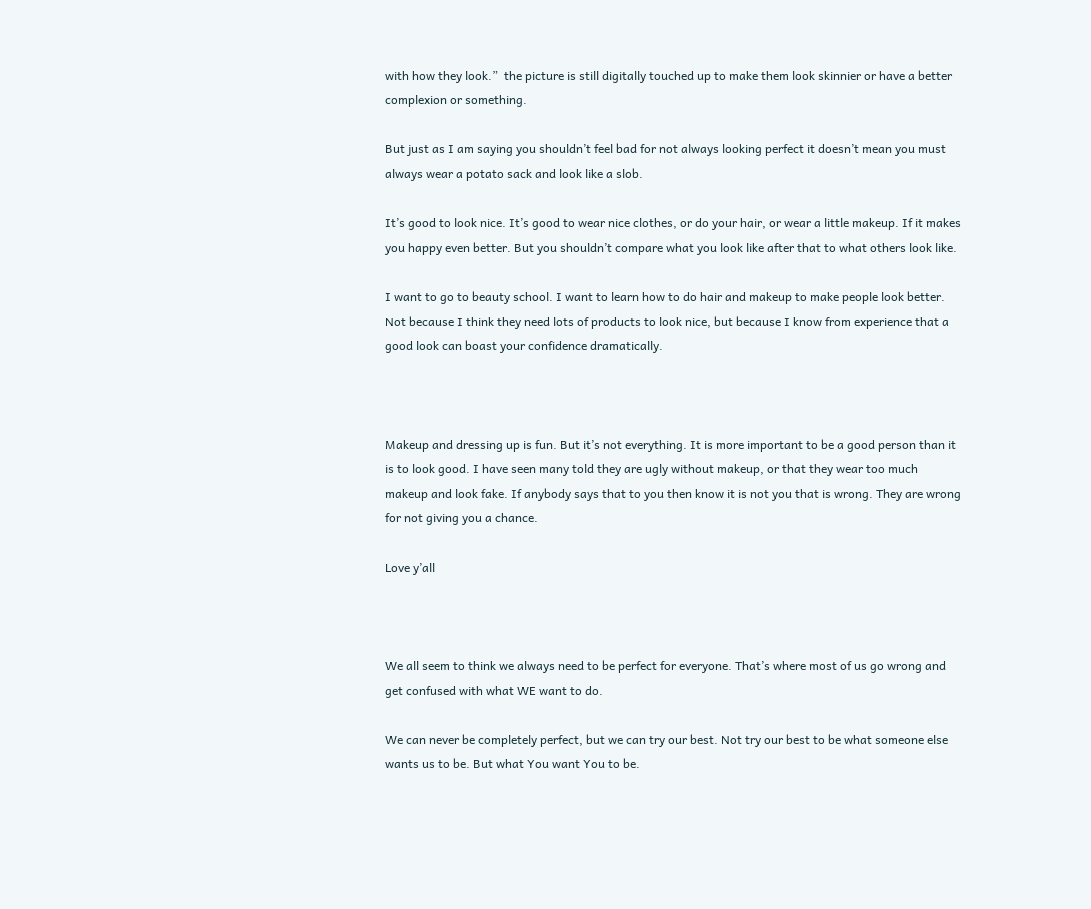with how they look.”  the picture is still digitally touched up to make them look skinnier or have a better complexion or something.

But just as I am saying you shouldn’t feel bad for not always looking perfect it doesn’t mean you must always wear a potato sack and look like a slob.

It’s good to look nice. It’s good to wear nice clothes, or do your hair, or wear a little makeup. If it makes you happy even better. But you shouldn’t compare what you look like after that to what others look like.

I want to go to beauty school. I want to learn how to do hair and makeup to make people look better. Not because I think they need lots of products to look nice, but because I know from experience that a good look can boast your confidence dramatically.



Makeup and dressing up is fun. But it’s not everything. It is more important to be a good person than it is to look good. I have seen many told they are ugly without makeup, or that they wear too much makeup and look fake. If anybody says that to you then know it is not you that is wrong. They are wrong for not giving you a chance.

Love y’all



We all seem to think we always need to be perfect for everyone. That’s where most of us go wrong and get confused with what WE want to do.

We can never be completely perfect, but we can try our best. Not try our best to be what someone else wants us to be. But what You want You to be.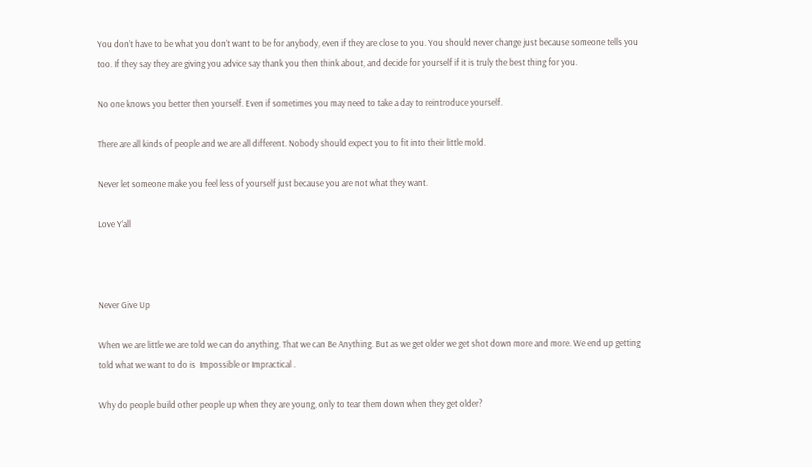You don’t have to be what you don’t want to be for anybody, even if they are close to you. You should never change just because someone tells you too. If they say they are giving you advice say thank you then think about, and decide for yourself if it is truly the best thing for you.

No one knows you better then yourself. Even if sometimes you may need to take a day to reintroduce yourself.

There are all kinds of people and we are all different. Nobody should expect you to fit into their little mold.

Never let someone make you feel less of yourself just because you are not what they want.

Love Y’all



Never Give Up

When we are little we are told we can do anything. That we can Be Anything. But as we get older we get shot down more and more. We end up getting told what we want to do is  Impossible or Impractical .

Why do people build other people up when they are young, only to tear them down when they get older?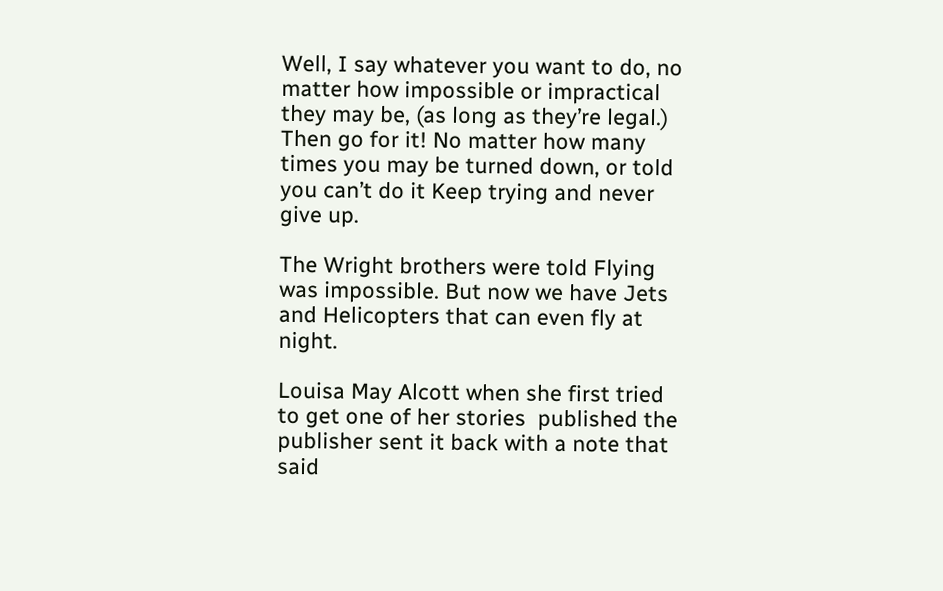Well, I say whatever you want to do, no matter how impossible or impractical they may be, (as long as they’re legal.) Then go for it! No matter how many times you may be turned down, or told you can’t do it Keep trying and never give up.

The Wright brothers were told Flying was impossible. But now we have Jets and Helicopters that can even fly at night.

Louisa May Alcott when she first tried to get one of her stories  published the publisher sent it back with a note that said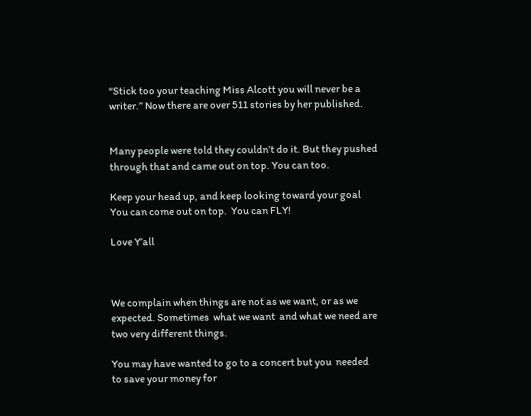“Stick too your teaching Miss Alcott you will never be a writer.” Now there are over 511 stories by her published.


Many people were told they couldn’t do it. But they pushed through that and came out on top. You can too.

Keep your head up, and keep looking toward your goal You can come out on top.  You can FLY!

Love Y’all



We complain when things are not as we want, or as we expected. Sometimes  what we want  and what we need are two very different things.

You may have wanted to go to a concert but you  needed  to save your money for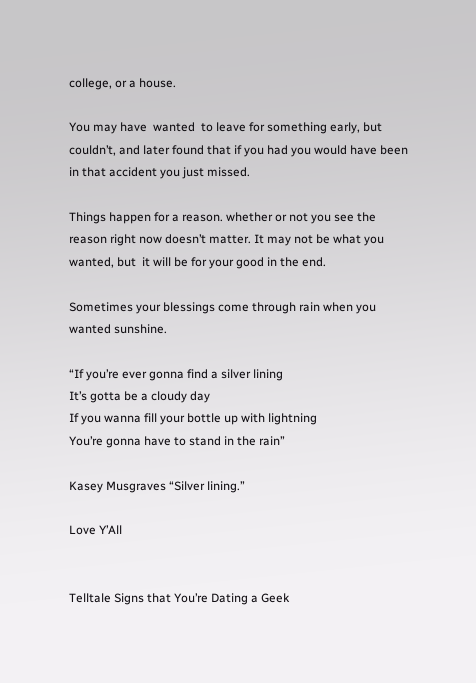college, or a house.

You may have  wanted  to leave for something early, but couldn’t, and later found that if you had you would have been in that accident you just missed.

Things happen for a reason. whether or not you see the reason right now doesn’t matter. It may not be what you wanted, but  it will be for your good in the end.

Sometimes your blessings come through rain when you wanted sunshine.

“If you’re ever gonna find a silver lining
It’s gotta be a cloudy day
If you wanna fill your bottle up with lightning
You’re gonna have to stand in the rain”

Kasey Musgraves “Silver lining.”

Love Y’All


Telltale Signs that You’re Dating a Geek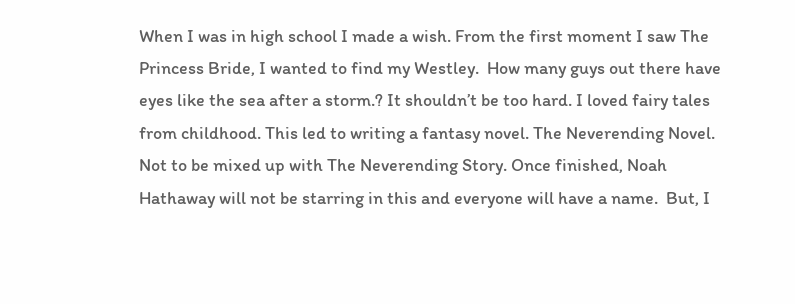When I was in high school I made a wish. From the first moment I saw The Princess Bride, I wanted to find my Westley.  How many guys out there have eyes like the sea after a storm.? It shouldn’t be too hard. I loved fairy tales from childhood. This led to writing a fantasy novel. The Neverending Novel. Not to be mixed up with The Neverending Story. Once finished, Noah Hathaway will not be starring in this and everyone will have a name.  But, I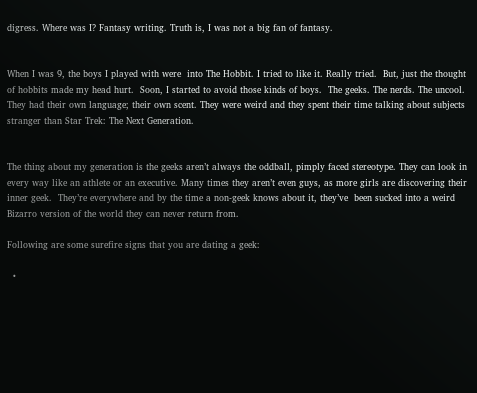digress. Where was I? Fantasy writing. Truth is, I was not a big fan of fantasy.


When I was 9, the boys I played with were  into The Hobbit. I tried to like it. Really tried.  But, just the thought of hobbits made my head hurt.  Soon, I started to avoid those kinds of boys.  The geeks. The nerds. The uncool. They had their own language; their own scent. They were weird and they spent their time talking about subjects stranger than Star Trek: The Next Generation.


The thing about my generation is the geeks aren’t always the oddball, pimply faced stereotype. They can look in every way like an athlete or an executive. Many times they aren’t even guys, as more girls are discovering their inner geek.  They’re everywhere and by the time a non-geek knows about it, they’ve  been sucked into a weird Bizarro version of the world they can never return from.

Following are some surefire signs that you are dating a geek:

  •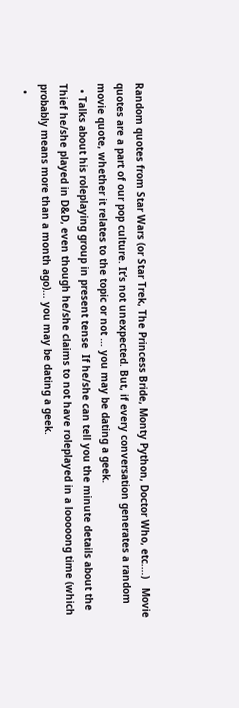Random quotes from Star Wars (or Star Trek, The Princess Bride, Monty Python, Doctor Who, etc.…)   Movie quotes are a part of our pop culture. It’s not unexpected. But, if every conversation generates a random movie quote, whether it relates to the topic or not … you may be dating a geek.
  • Talks about his roleplaying group in present tense  If he/she can tell you the minute details about the Thief he/she played in D&D, even though he/she claims to not have roleplayed in a looooong time (which probably means more than a month ago)… you may be dating a geek.
  •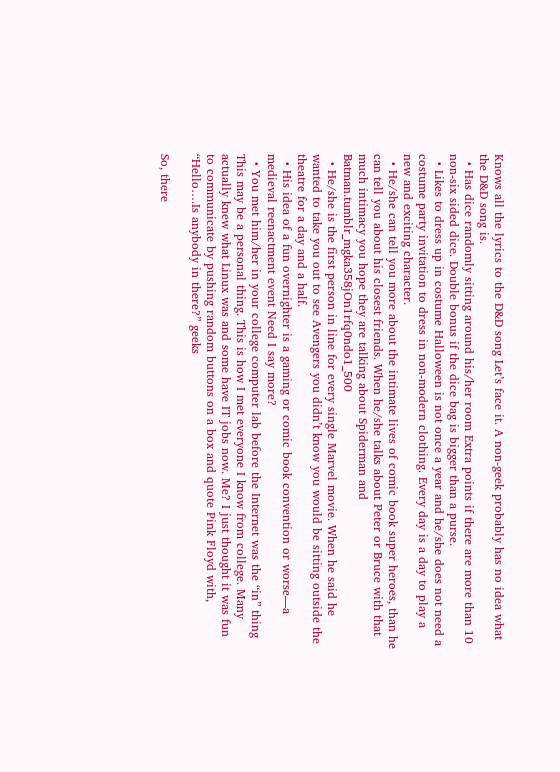Knows all the lyrics to the D&D song Let’s face it. A non-geek probably has no idea what the D&D song is.
  • Has dice randomly sitting around his/her room Extra points if there are more than 10 non-six sided dice. Double bonus if the dice bag is bigger than a purse.
  • Likes to dress up in costume Halloween is not once a year and he/she does not need a costume party invitation to dress in non-modern clothing. Every day is a day to play a new and exciting character.
  • He/she can tell you more about the intimate lives of comic book super heroes, than he can tell you about his closest friends. When he/she talks about Peter or Bruce with that much intimacy you hope they are talking about Spiderman and Batman.tumblr_mgka358jOn1rfq0ndo1_500
  • He/she is the first person in line for every single Marvel movie. When he said he wanted to take you out to see Avengers you didn’t know you would be sitting outside the theatre for a day and a half.
  • His idea of a fun overnighter is a gaming or comic book convention or worse—a medieval reenactment event Need I say more?
  • You met him/her in your college computer lab before the Internet was the “in” thing This may be a personal thing. This is how I met everyone I know from college. Many actually knew what Linux was and some have IT jobs now. Me? I just thought it was fun to communicate by pushing random buttons on a box and quote Pink Floyd with, “Hello….Is anybody in there?” geeks

So, there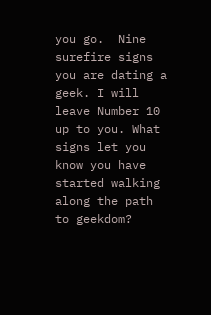you go.  Nine surefire signs you are dating a geek. I will leave Number 10 up to you. What signs let you know you have started walking along the path to geekdom?